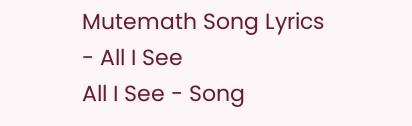Mutemath Song Lyrics - All I See
All I See - Song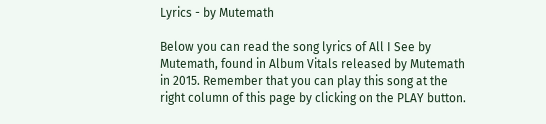Lyrics - by Mutemath

Below you can read the song lyrics of All I See by Mutemath, found in Album Vitals released by Mutemath in 2015. Remember that you can play this song at the right column of this page by clicking on the PLAY button.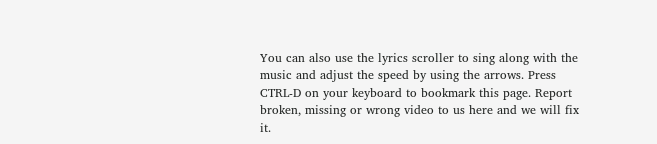You can also use the lyrics scroller to sing along with the music and adjust the speed by using the arrows. Press CTRL-D on your keyboard to bookmark this page. Report broken, missing or wrong video to us here and we will fix it.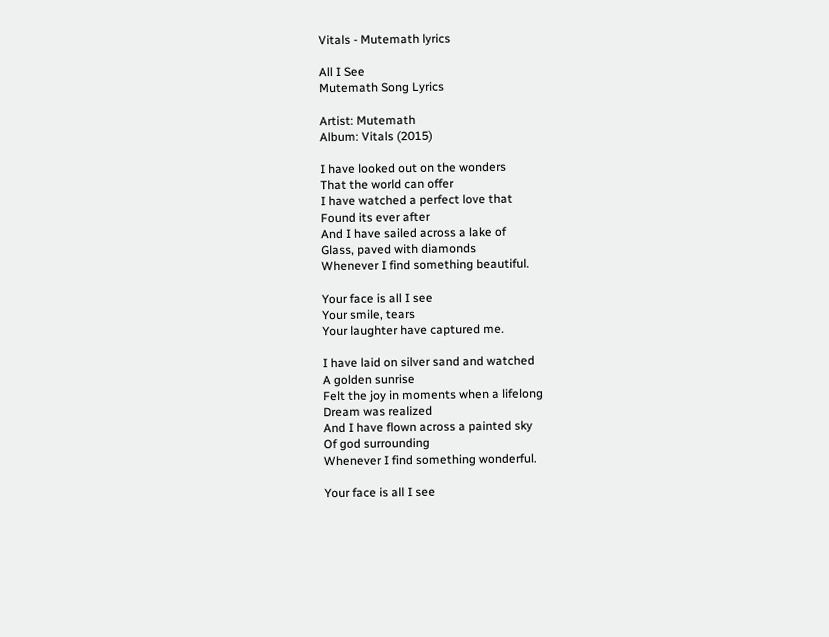Vitals - Mutemath lyrics

All I See
Mutemath Song Lyrics

Artist: Mutemath
Album: Vitals (2015)

I have looked out on the wonders
That the world can offer
I have watched a perfect love that
Found its ever after
And I have sailed across a lake of
Glass, paved with diamonds
Whenever I find something beautiful.

Your face is all I see
Your smile, tears
Your laughter have captured me.

I have laid on silver sand and watched
A golden sunrise
Felt the joy in moments when a lifelong
Dream was realized
And I have flown across a painted sky
Of god surrounding
Whenever I find something wonderful.

Your face is all I see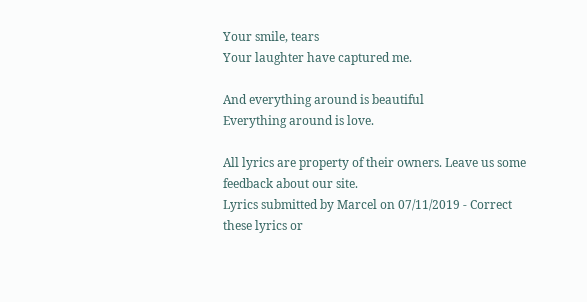Your smile, tears
Your laughter have captured me.

And everything around is beautiful
Everything around is love.

All lyrics are property of their owners. Leave us some feedback about our site.
Lyrics submitted by Marcel on 07/11/2019 - Correct these lyrics or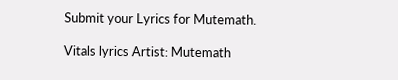Submit your Lyrics for Mutemath.

Vitals lyrics Artist: Mutemath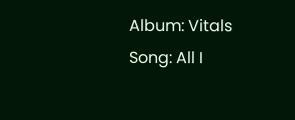Album: Vitals
Song: All I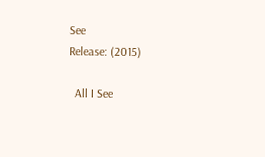See
Release: (2015)

  All I See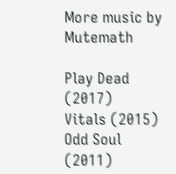More music by Mutemath

Play Dead (2017)
Vitals (2015)
Odd Soul (2011)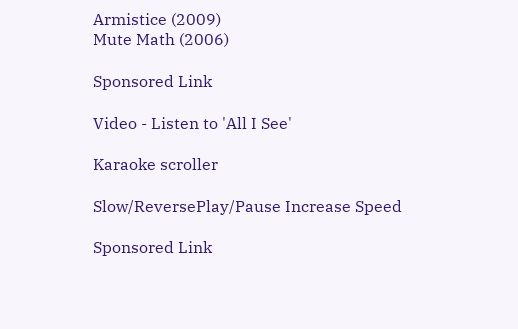Armistice (2009)
Mute Math (2006)

Sponsored Link

Video - Listen to 'All I See'

Karaoke scroller

Slow/ReversePlay/Pause Increase Speed

Sponsored Link